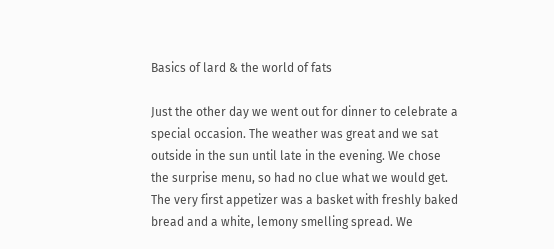Basics of lard & the world of fats

Just the other day we went out for dinner to celebrate a special occasion. The weather was great and we sat outside in the sun until late in the evening. We chose the surprise menu, so had no clue what we would get. The very first appetizer was a basket with freshly baked bread and a white, lemony smelling spread. We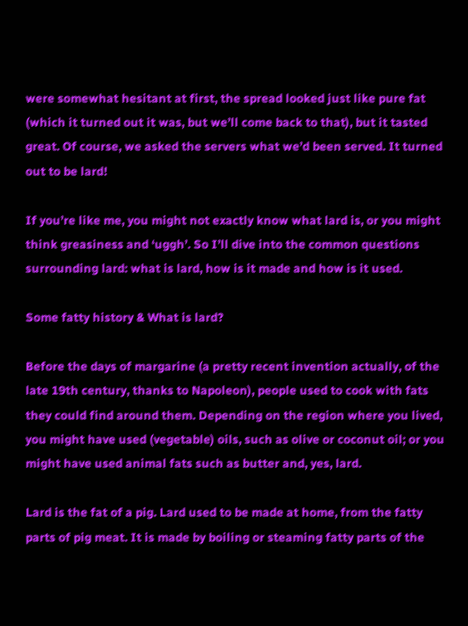were somewhat hesitant at first, the spread looked just like pure fat (which it turned out it was, but we’ll come back to that), but it tasted great. Of course, we asked the servers what we’d been served. It turned out to be lard!

If you’re like me, you might not exactly know what lard is, or you might think greasiness and ‘uggh’. So I’ll dive into the common questions surrounding lard: what is lard, how is it made and how is it used.

Some fatty history & What is lard?

Before the days of margarine (a pretty recent invention actually, of the late 19th century, thanks to Napoleon), people used to cook with fats they could find around them. Depending on the region where you lived, you might have used (vegetable) oils, such as olive or coconut oil; or you might have used animal fats such as butter and, yes, lard.

Lard is the fat of a pig. Lard used to be made at home, from the fatty parts of pig meat. It is made by boiling or steaming fatty parts of the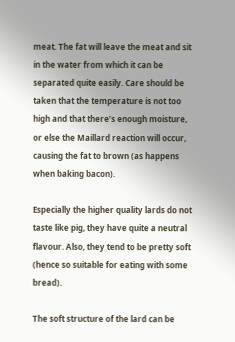meat. The fat will leave the meat and sit in the water from which it can be separated quite easily. Care should be taken that the temperature is not too high and that there’s enough moisture, or else the Maillard reaction will occur, causing the fat to brown (as happens when baking bacon).

Especially the higher quality lards do not taste like pig, they have quite a neutral flavour. Also, they tend to be pretty soft (hence so suitable for eating with some bread).

The soft structure of the lard can be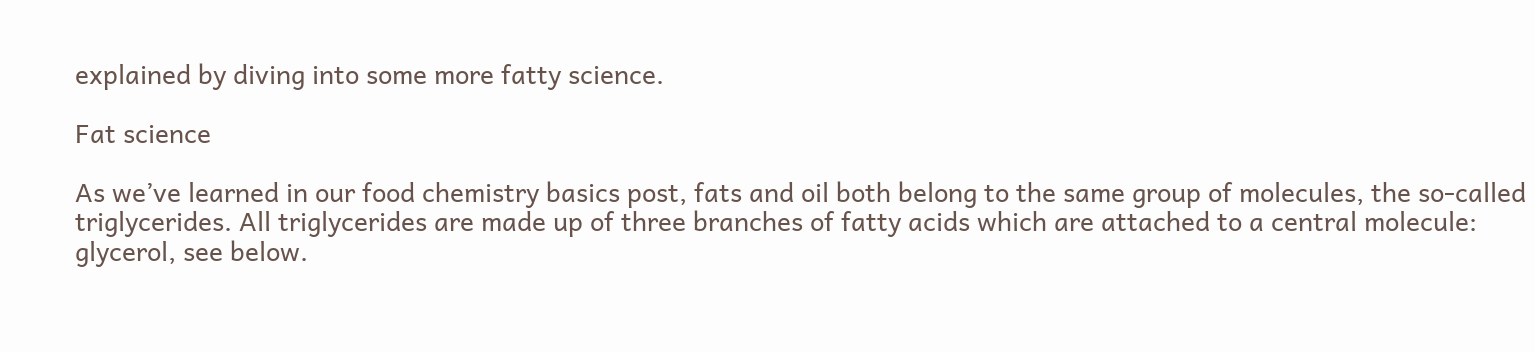explained by diving into some more fatty science.

Fat science

As we’ve learned in our food chemistry basics post, fats and oil both belong to the same group of molecules, the so-called triglycerides. All triglycerides are made up of three branches of fatty acids which are attached to a central molecule: glycerol, see below.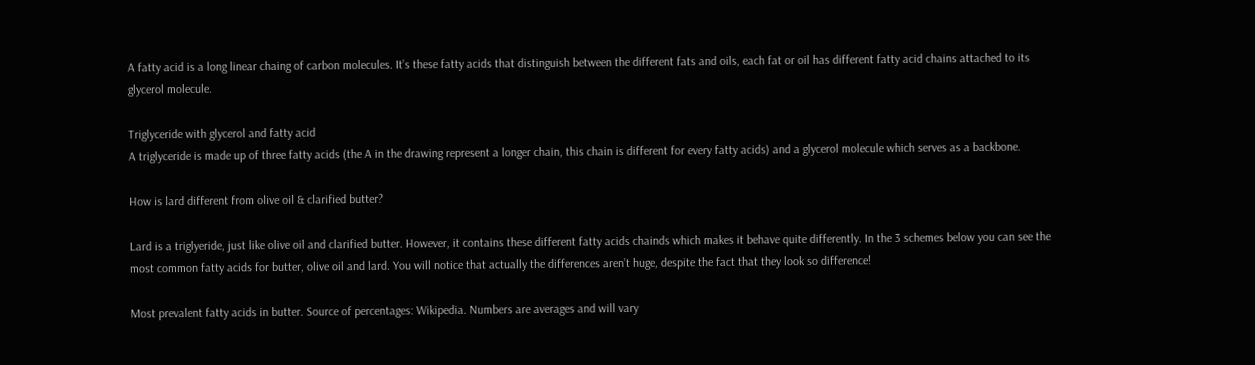A fatty acid is a long linear chaing of carbon molecules. It’s these fatty acids that distinguish between the different fats and oils, each fat or oil has different fatty acid chains attached to its glycerol molecule.

Triglyceride with glycerol and fatty acid
A triglyceride is made up of three fatty acids (the A in the drawing represent a longer chain, this chain is different for every fatty acids) and a glycerol molecule which serves as a backbone.

How is lard different from olive oil & clarified butter?

Lard is a triglyeride, just like olive oil and clarified butter. However, it contains these different fatty acids chainds which makes it behave quite differently. In the 3 schemes below you can see the most common fatty acids for butter, olive oil and lard. You will notice that actually the differences aren’t huge, despite the fact that they look so difference!

Most prevalent fatty acids in butter. Source of percentages: Wikipedia. Numbers are averages and will vary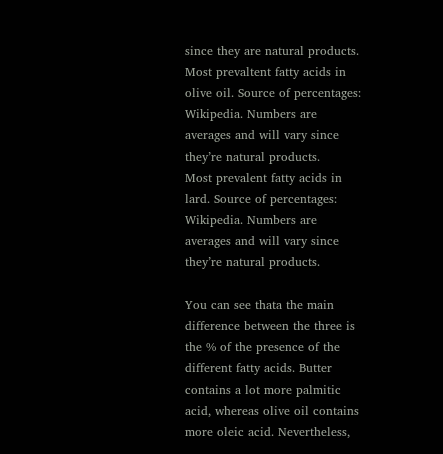since they are natural products.
Most prevaltent fatty acids in olive oil. Source of percentages: Wikipedia. Numbers are averages and will vary since they’re natural products.
Most prevalent fatty acids in lard. Source of percentages: Wikipedia. Numbers are averages and will vary since they’re natural products.

You can see thata the main difference between the three is the % of the presence of the different fatty acids. Butter contains a lot more palmitic acid, whereas olive oil contains more oleic acid. Nevertheless,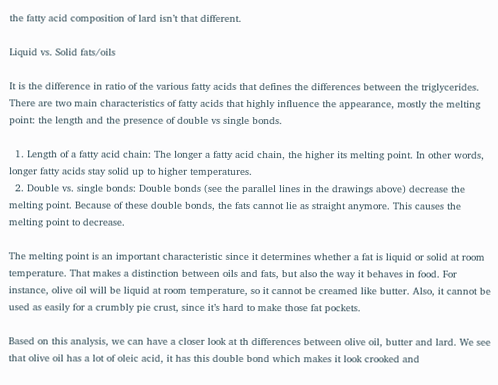the fatty acid composition of lard isn’t that different.

Liquid vs. Solid fats/oils

It is the difference in ratio of the various fatty acids that defines the differences between the triglycerides. There are two main characteristics of fatty acids that highly influence the appearance, mostly the melting point: the length and the presence of double vs single bonds.

  1. Length of a fatty acid chain: The longer a fatty acid chain, the higher its melting point. In other words, longer fatty acids stay solid up to higher temperatures.
  2. Double vs. single bonds: Double bonds (see the parallel lines in the drawings above) decrease the melting point. Because of these double bonds, the fats cannot lie as straight anymore. This causes the melting point to decrease.

The melting point is an important characteristic since it determines whether a fat is liquid or solid at room temperature. That makes a distinction between oils and fats, but also the way it behaves in food. For instance, olive oil will be liquid at room temperature, so it cannot be creamed like butter. Also, it cannot be used as easily for a crumbly pie crust, since it’s hard to make those fat pockets.

Based on this analysis, we can have a closer look at th differences between olive oil, butter and lard. We see that olive oil has a lot of oleic acid, it has this double bond which makes it look crooked and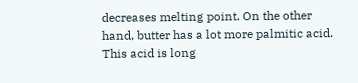decreases melting point. On the other hand, butter has a lot more palmitic acid. This acid is long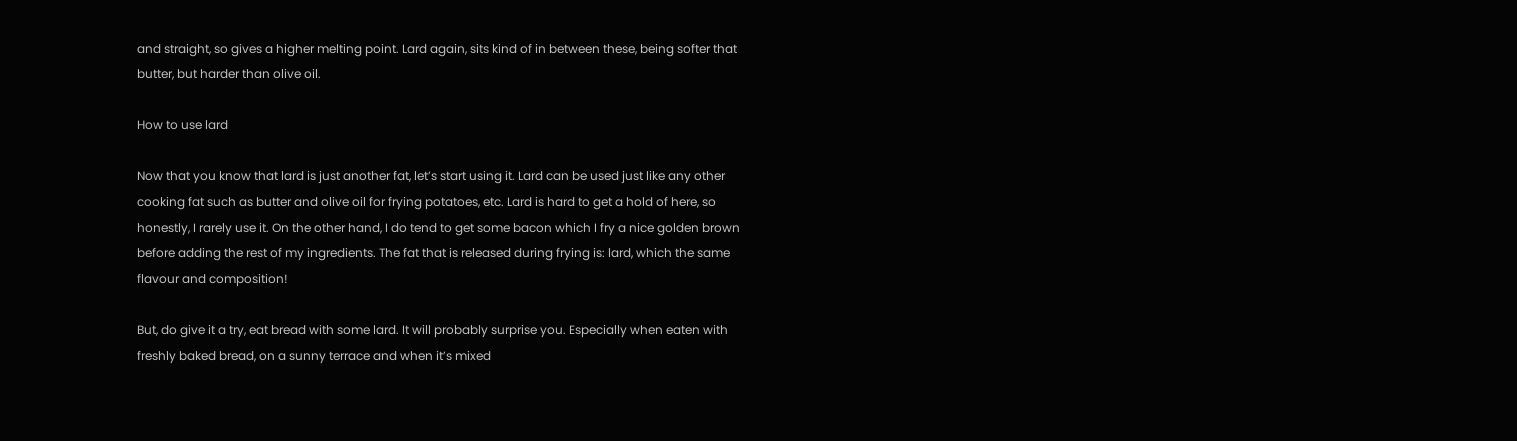and straight, so gives a higher melting point. Lard again, sits kind of in between these, being softer that butter, but harder than olive oil.

How to use lard

Now that you know that lard is just another fat, let’s start using it. Lard can be used just like any other cooking fat such as butter and olive oil for frying potatoes, etc. Lard is hard to get a hold of here, so honestly, I rarely use it. On the other hand, I do tend to get some bacon which I fry a nice golden brown before adding the rest of my ingredients. The fat that is released during frying is: lard, which the same flavour and composition!

But, do give it a try, eat bread with some lard. It will probably surprise you. Especially when eaten with freshly baked bread, on a sunny terrace and when it’s mixed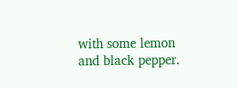with some lemon and black pepper.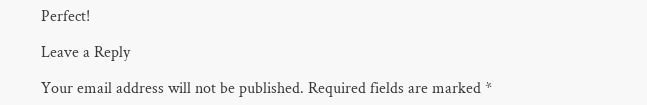Perfect!

Leave a Reply

Your email address will not be published. Required fields are marked *